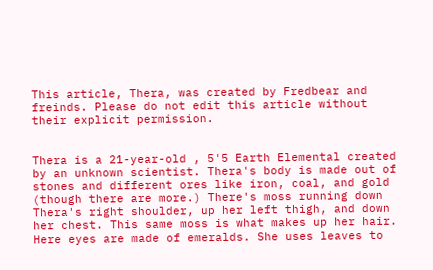This article, Thera, was created by Fredbear and freinds. Please do not edit this article without their explicit permission.


Thera is a 21-year-old , 5'5 Earth Elemental created by an unknown scientist. Thera's body is made out of stones and different ores like iron, coal, and gold (though there are more.) There's moss running down Thera's right shoulder, up her left thigh, and down her chest. This same moss is what makes up her hair. Here eyes are made of emeralds. She uses leaves to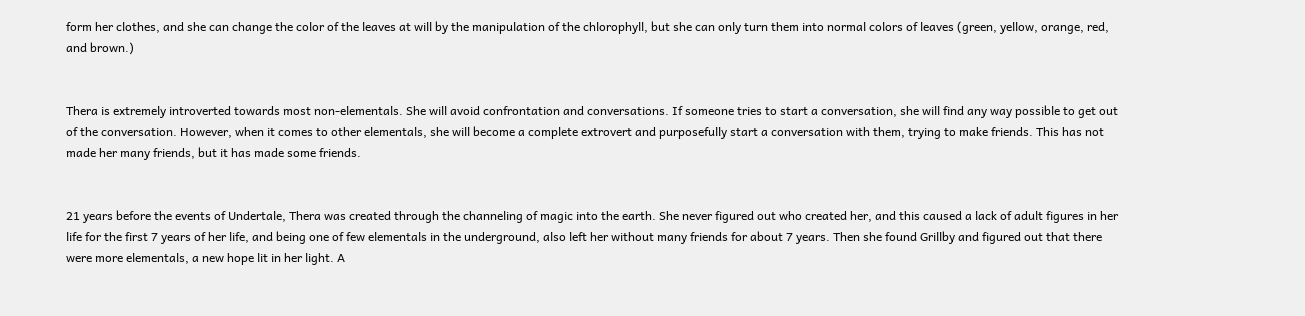form her clothes, and she can change the color of the leaves at will by the manipulation of the chlorophyll, but she can only turn them into normal colors of leaves (green, yellow, orange, red, and brown.)


Thera is extremely introverted towards most non-elementals. She will avoid confrontation and conversations. If someone tries to start a conversation, she will find any way possible to get out of the conversation. However, when it comes to other elementals, she will become a complete extrovert and purposefully start a conversation with them, trying to make friends. This has not made her many friends, but it has made some friends.


21 years before the events of Undertale, Thera was created through the channeling of magic into the earth. She never figured out who created her, and this caused a lack of adult figures in her life for the first 7 years of her life, and being one of few elementals in the underground, also left her without many friends for about 7 years. Then she found Grillby and figured out that there were more elementals, a new hope lit in her light. A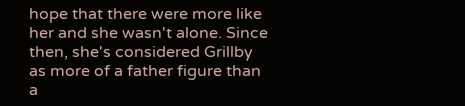hope that there were more like her and she wasn't alone. Since then, she's considered Grillby as more of a father figure than a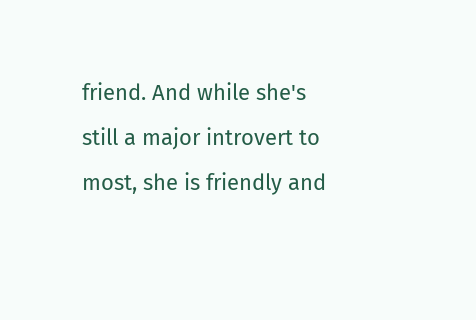friend. And while she's still a major introvert to most, she is friendly and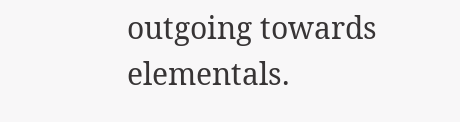outgoing towards elementals.